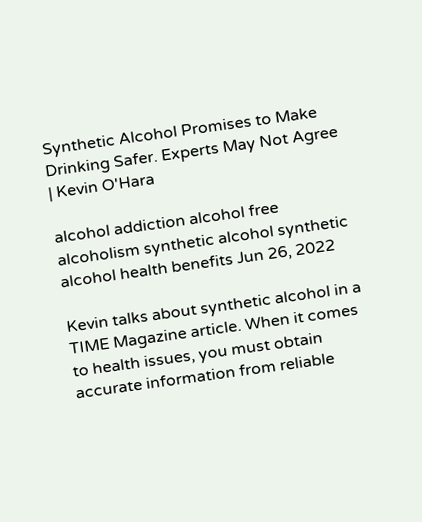Synthetic Alcohol Promises to Make Drinking Safer. Experts May Not Agree | Kevin O'Hara

alcohol addiction alcohol free alcoholism synthetic alcohol synthetic alcohol health benefits Jun 26, 2022

Kevin talks about synthetic alcohol in a TIME Magazine article. When it comes to health issues, you must obtain accurate information from reliable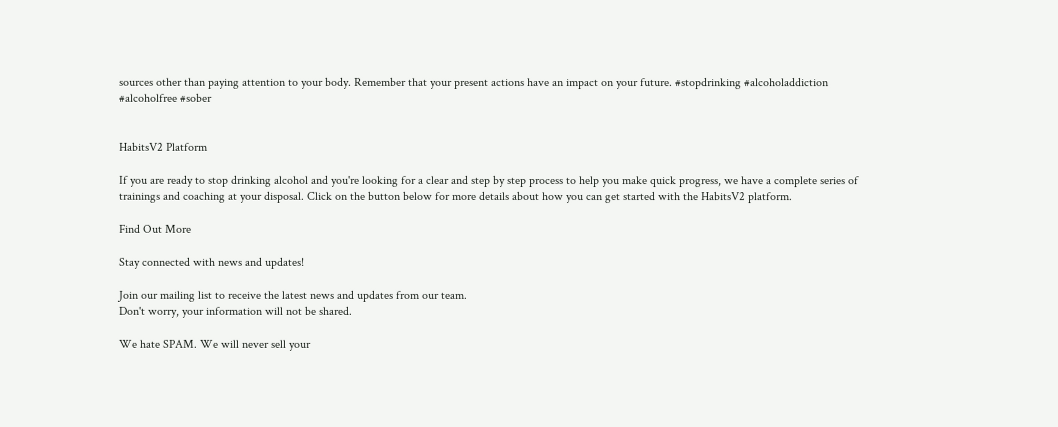sources other than paying attention to your body. Remember that your present actions have an impact on your future. #stopdrinking #alcoholaddiction #alcoholfree #sober


HabitsV2 Platform

If you are ready to stop drinking alcohol and you're looking for a clear and step by step process to help you make quick progress, we have a complete series of trainings and coaching at your disposal. Click on the button below for more details about how you can get started with the HabitsV2 platform.

Find Out More

Stay connected with news and updates!

Join our mailing list to receive the latest news and updates from our team.
Don't worry, your information will not be shared.

We hate SPAM. We will never sell your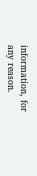information, for any reason.